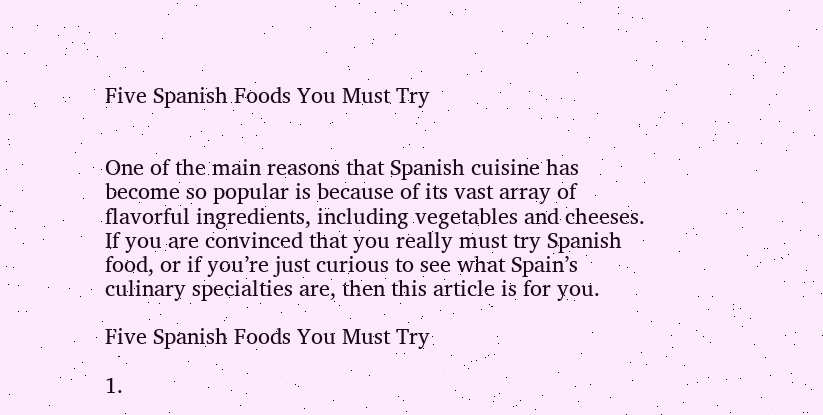Five Spanish Foods You Must Try


One of the main reasons that Spanish cuisine has become so popular is because of its vast array of flavorful ingredients, including vegetables and cheeses. If you are convinced that you really must try Spanish food, or if you’re just curious to see what Spain’s culinary specialties are, then this article is for you.

Five Spanish Foods You Must Try

1.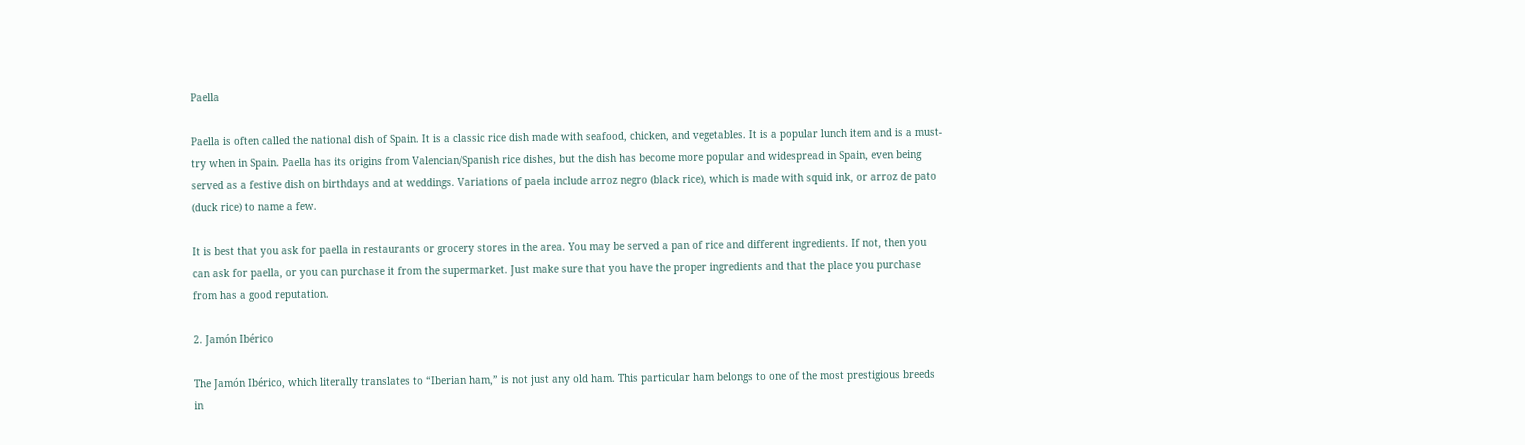Paella

Paella is often called the national dish of Spain. It is a classic rice dish made with seafood, chicken, and vegetables. It is a popular lunch item and is a must-try when in Spain. Paella has its origins from Valencian/Spanish rice dishes, but the dish has become more popular and widespread in Spain, even being served as a festive dish on birthdays and at weddings. Variations of paela include arroz negro (black rice), which is made with squid ink, or arroz de pato (duck rice) to name a few.

It is best that you ask for paella in restaurants or grocery stores in the area. You may be served a pan of rice and different ingredients. If not, then you can ask for paella, or you can purchase it from the supermarket. Just make sure that you have the proper ingredients and that the place you purchase from has a good reputation.

2. Jamón Ibérico

The Jamón Ibérico, which literally translates to “Iberian ham,” is not just any old ham. This particular ham belongs to one of the most prestigious breeds in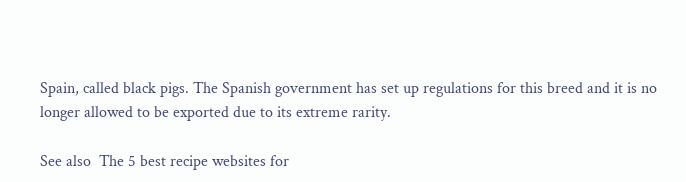Spain, called black pigs. The Spanish government has set up regulations for this breed and it is no longer allowed to be exported due to its extreme rarity.

See also  The 5 best recipe websites for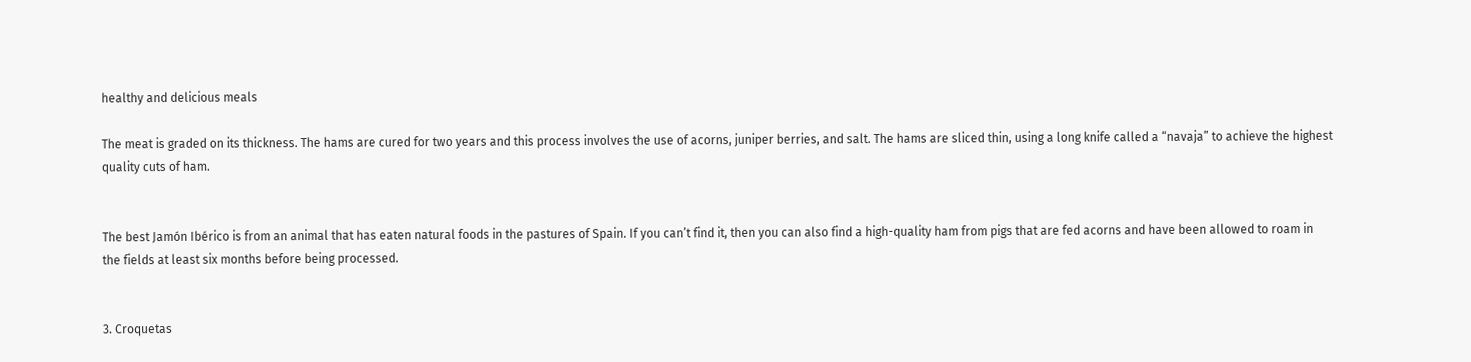healthy and delicious meals

The meat is graded on its thickness. The hams are cured for two years and this process involves the use of acorns, juniper berries, and salt. The hams are sliced thin, using a long knife called a “navaja” to achieve the highest quality cuts of ham.


The best Jamón Ibérico is from an animal that has eaten natural foods in the pastures of Spain. If you can’t find it, then you can also find a high-quality ham from pigs that are fed acorns and have been allowed to roam in the fields at least six months before being processed.


3. Croquetas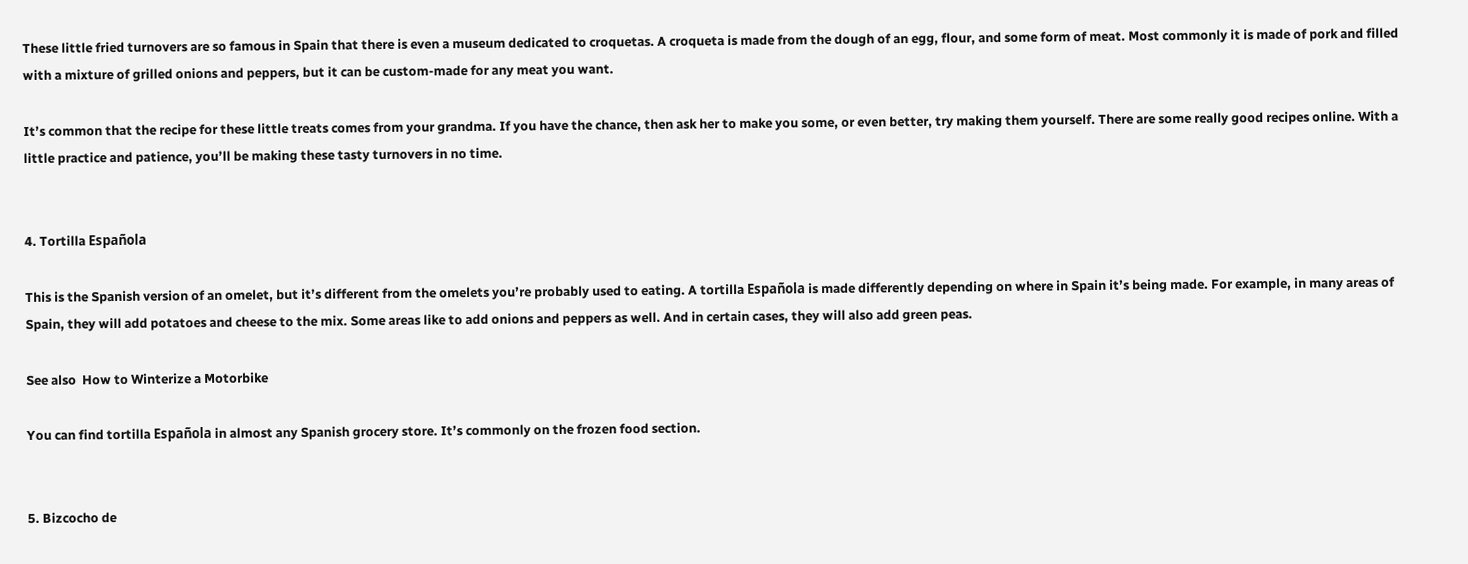These little fried turnovers are so famous in Spain that there is even a museum dedicated to croquetas. A croqueta is made from the dough of an egg, flour, and some form of meat. Most commonly it is made of pork and filled with a mixture of grilled onions and peppers, but it can be custom-made for any meat you want.

It’s common that the recipe for these little treats comes from your grandma. If you have the chance, then ask her to make you some, or even better, try making them yourself. There are some really good recipes online. With a little practice and patience, you’ll be making these tasty turnovers in no time.


4. Tortilla Española

This is the Spanish version of an omelet, but it’s different from the omelets you’re probably used to eating. A tortilla Española is made differently depending on where in Spain it’s being made. For example, in many areas of Spain, they will add potatoes and cheese to the mix. Some areas like to add onions and peppers as well. And in certain cases, they will also add green peas.

See also  How to Winterize a Motorbike

You can find tortilla Española in almost any Spanish grocery store. It’s commonly on the frozen food section.


5. Bizcocho de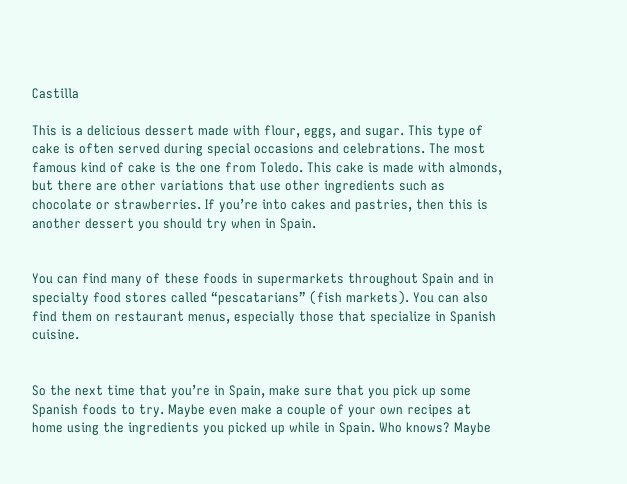Castilla

This is a delicious dessert made with flour, eggs, and sugar. This type of cake is often served during special occasions and celebrations. The most famous kind of cake is the one from Toledo. This cake is made with almonds, but there are other variations that use other ingredients such as chocolate or strawberries. If you’re into cakes and pastries, then this is another dessert you should try when in Spain.


You can find many of these foods in supermarkets throughout Spain and in specialty food stores called “pescatarians” (fish markets). You can also find them on restaurant menus, especially those that specialize in Spanish cuisine.


So the next time that you’re in Spain, make sure that you pick up some Spanish foods to try. Maybe even make a couple of your own recipes at home using the ingredients you picked up while in Spain. Who knows? Maybe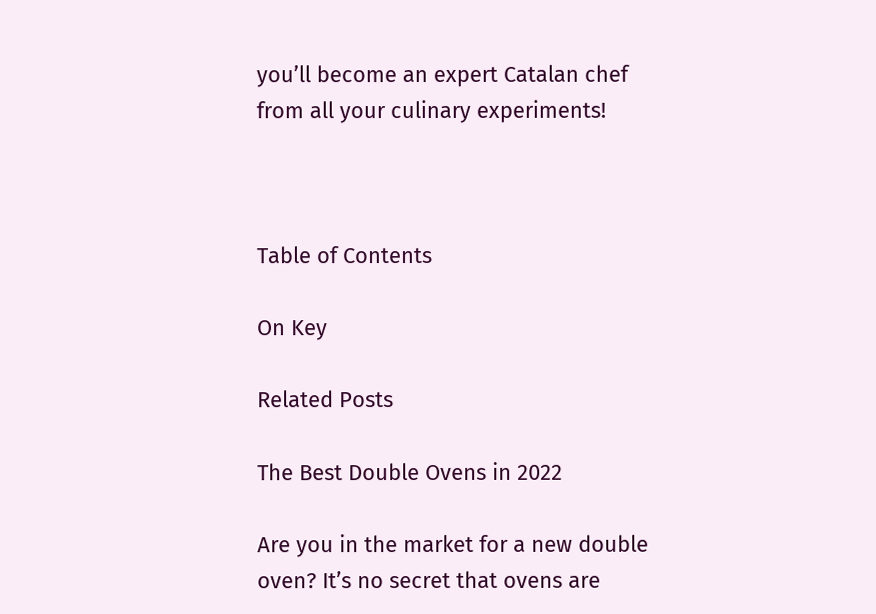you’ll become an expert Catalan chef from all your culinary experiments!



Table of Contents

On Key

Related Posts

The Best Double Ovens in 2022

Are you in the market for a new double oven? It’s no secret that ovens are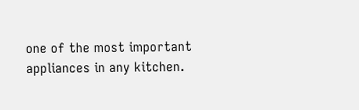one of the most important appliances in any kitchen.